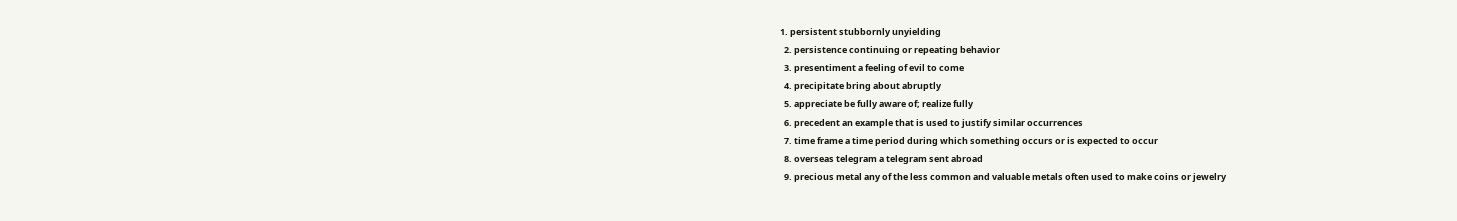1. persistent stubbornly unyielding
  2. persistence continuing or repeating behavior
  3. presentiment a feeling of evil to come
  4. precipitate bring about abruptly
  5. appreciate be fully aware of; realize fully
  6. precedent an example that is used to justify similar occurrences
  7. time frame a time period during which something occurs or is expected to occur
  8. overseas telegram a telegram sent abroad
  9. precious metal any of the less common and valuable metals often used to make coins or jewelry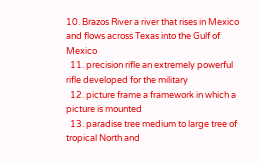10. Brazos River a river that rises in Mexico and flows across Texas into the Gulf of Mexico
  11. precision rifle an extremely powerful rifle developed for the military
  12. picture frame a framework in which a picture is mounted
  13. paradise tree medium to large tree of tropical North and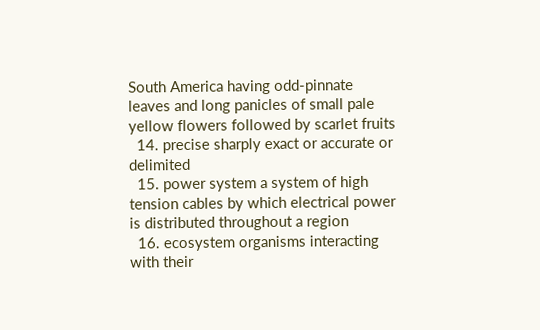South America having odd-pinnate leaves and long panicles of small pale yellow flowers followed by scarlet fruits
  14. precise sharply exact or accurate or delimited
  15. power system a system of high tension cables by which electrical power is distributed throughout a region
  16. ecosystem organisms interacting with their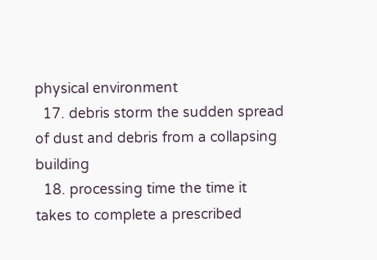physical environment
  17. debris storm the sudden spread of dust and debris from a collapsing building
  18. processing time the time it takes to complete a prescribed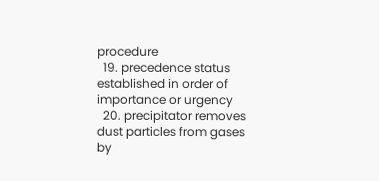procedure
  19. precedence status established in order of importance or urgency
  20. precipitator removes dust particles from gases by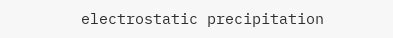electrostatic precipitation